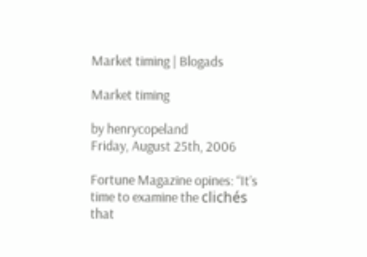Market timing | Blogads

Market timing

by henrycopeland
Friday, August 25th, 2006

Fortune Magazine opines: “It’s time to examine the clichés that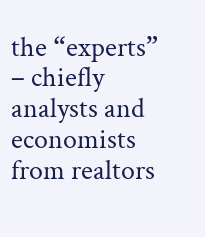the “experts” – chiefly analysts and economists from realtors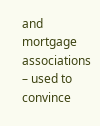and mortgage associations – used to convince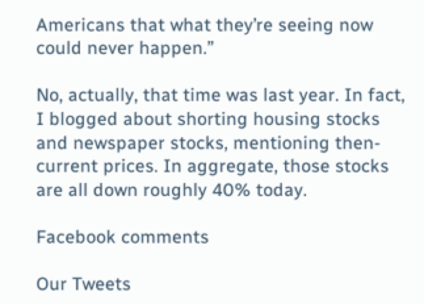Americans that what they’re seeing now could never happen.”

No, actually, that time was last year. In fact, I blogged about shorting housing stocks and newspaper stocks, mentioning then-current prices. In aggregate, those stocks are all down roughly 40% today.

Facebook comments

Our Tweets